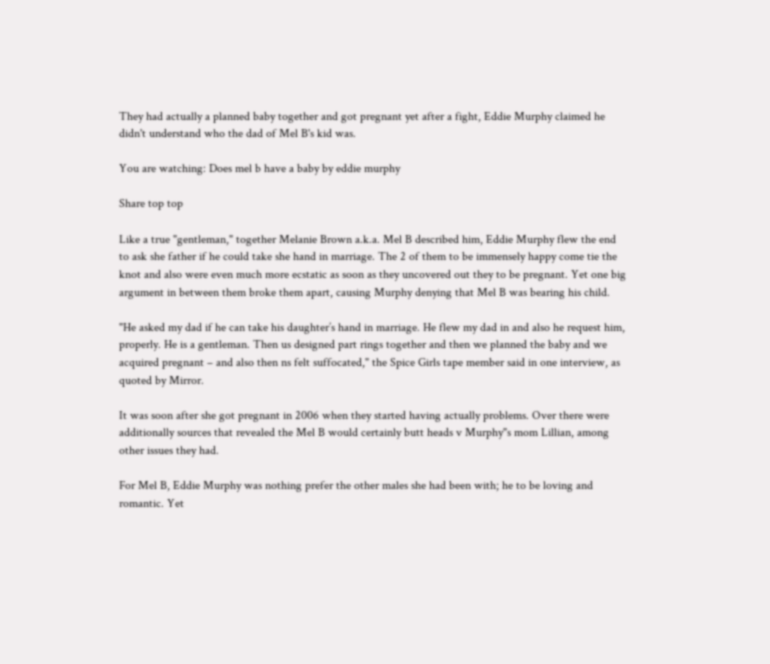They had actually a planned baby together and got pregnant yet after a fight, Eddie Murphy claimed he didn't understand who the dad of Mel B's kid was.

You are watching: Does mel b have a baby by eddie murphy

Share top top

Like a true "gentleman," together Melanie Brown a.k.a. Mel B described him, Eddie Murphy flew the end to ask she father if he could take she hand in marriage. The 2 of them to be immensely happy come tie the knot and also were even much more ecstatic as soon as they uncovered out they to be pregnant. Yet one big argument in between them broke them apart, causing Murphy denying that Mel B was bearing his child.

"He asked my dad if he can take his daughter’s hand in marriage. He flew my dad in and also he request him, properly. He is a gentleman. Then us designed part rings together and then we planned the baby and we acquired pregnant – and also then ns felt suffocated," the Spice Girls tape member said in one interview, as quoted by Mirror.

It was soon after she got pregnant in 2006 when they started having actually problems. Over there were additionally sources that revealed the Mel B would certainly butt heads v Murphy"s mom Lillian, among other issues they had.

For Mel B, Eddie Murphy was nothing prefer the other males she had been with; he to be loving and romantic. Yet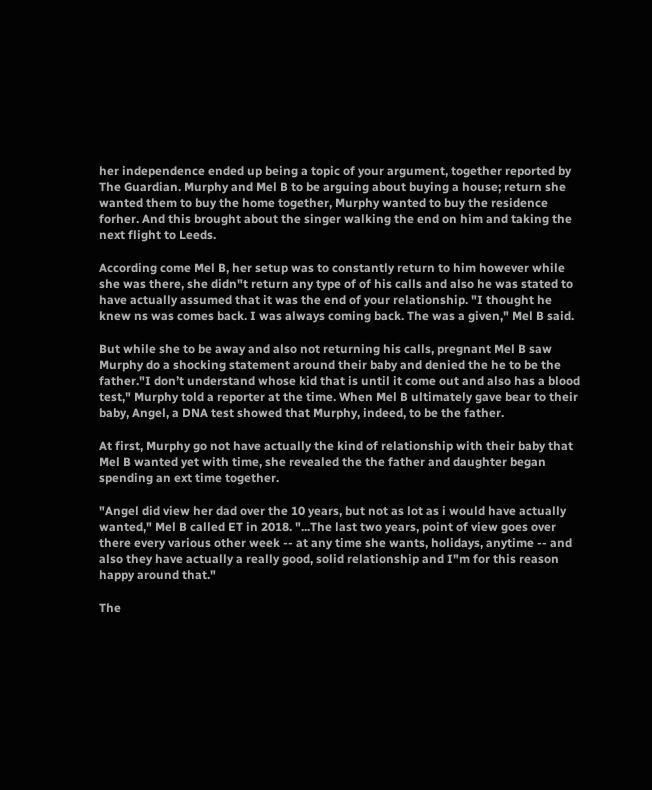her independence ended up being a topic of your argument, together reported by The Guardian. Murphy and Mel B to be arguing about buying a house; return she wanted them to buy the home together, Murphy wanted to buy the residence forher. And this brought about the singer walking the end on him and taking the next flight to Leeds.

According come Mel B, her setup was to constantly return to him however while she was there, she didn"t return any type of of his calls and also he was stated to have actually assumed that it was the end of your relationship. "I thought he knew ns was comes back. I was always coming back. The was a given," Mel B said.

But while she to be away and also not returning his calls, pregnant Mel B saw Murphy do a shocking statement around their baby and denied the he to be the father."I don’t understand whose kid that is until it come out and also has a blood test," Murphy told a reporter at the time. When Mel B ultimately gave bear to their baby, Angel, a DNA test showed that Murphy, indeed, to be the father.

At first, Murphy go not have actually the kind of relationship with their baby that Mel B wanted yet with time, she revealed the the father and daughter began spending an ext time together.

"Angel did view her dad over the 10 years, but not as lot as i would have actually wanted," Mel B called ET in 2018. "...The last two years, point of view goes over there every various other week -- at any time she wants, holidays, anytime -- and also they have actually a really good, solid relationship and I"m for this reason happy around that."

The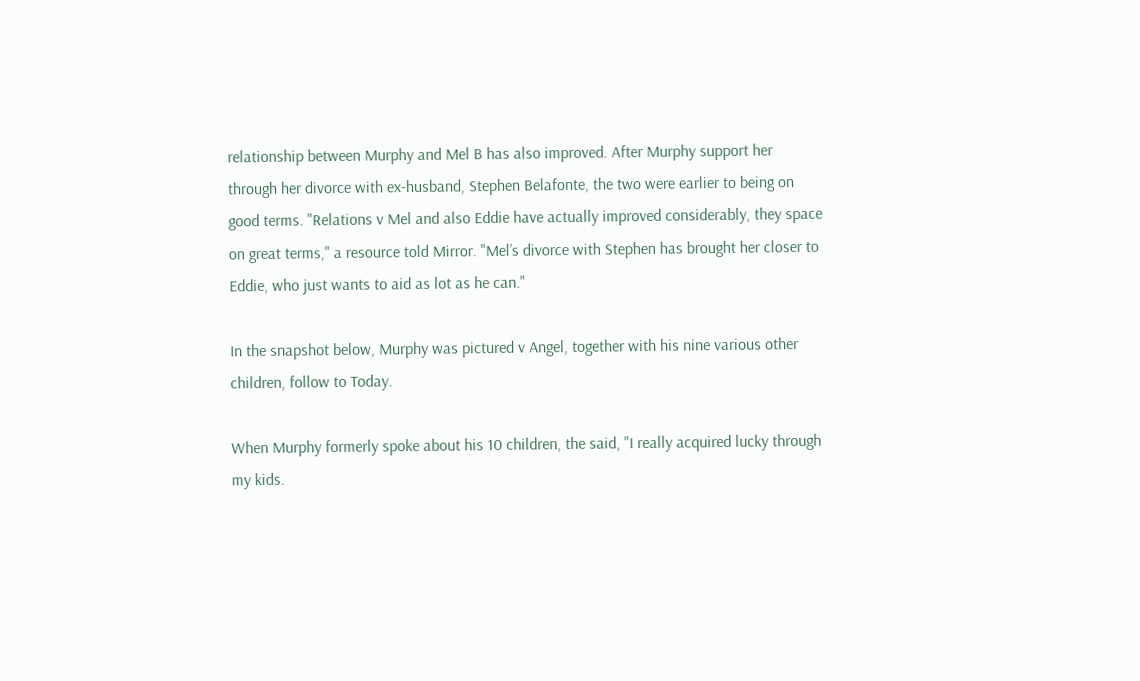relationship between Murphy and Mel B has also improved. After Murphy support her through her divorce with ex-husband, Stephen Belafonte, the two were earlier to being on good terms. "Relations v Mel and also Eddie have actually improved considerably, they space on great terms," a resource told Mirror. "Mel’s divorce with Stephen has brought her closer to Eddie, who just wants to aid as lot as he can."

In the snapshot below, Murphy was pictured v Angel, together with his nine various other children, follow to Today.

When Murphy formerly spoke about his 10 children, the said, "I really acquired lucky through my kids.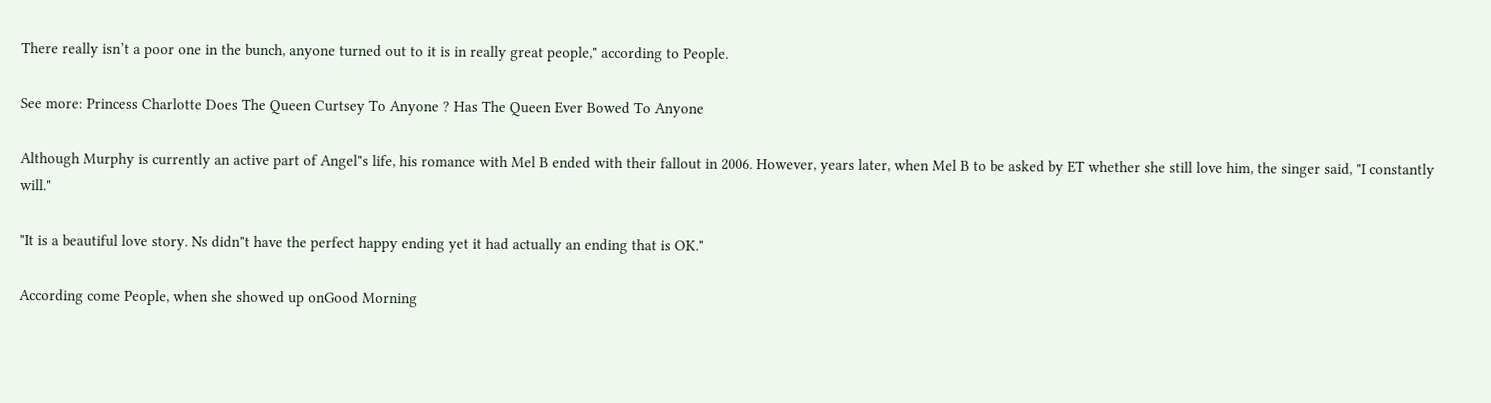There really isn’t a poor one in the bunch, anyone turned out to it is in really great people," according to People.

See more: Princess Charlotte Does The Queen Curtsey To Anyone ? Has The Queen Ever Bowed To Anyone

Although Murphy is currently an active part of Angel"s life, his romance with Mel B ended with their fallout in 2006. However, years later, when Mel B to be asked by ET whether she still love him, the singer said, "I constantly will."

"It is a beautiful love story. Ns didn"t have the perfect happy ending yet it had actually an ending that is OK."

According come People, when she showed up onGood Morning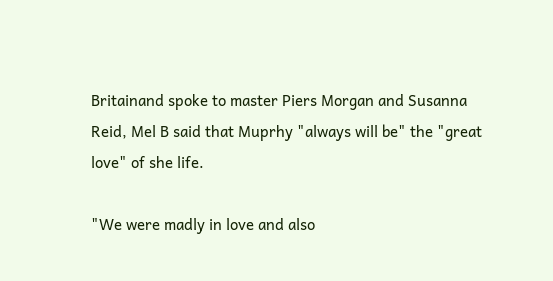Britainand spoke to master Piers Morgan and Susanna Reid, Mel B said that Muprhy "always will be" the "great love" of she life.

"We were madly in love and also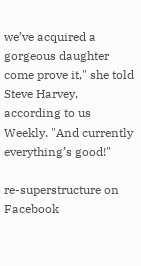we’ve acquired a gorgeous daughter come prove it," she told Steve Harvey, according to us Weekly. "And currently everything’s good!"

re-superstructure on Facebook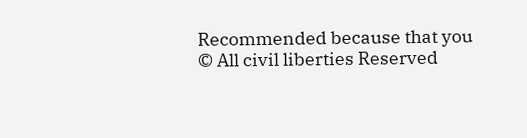Recommended because that you
© All civil liberties Reserved